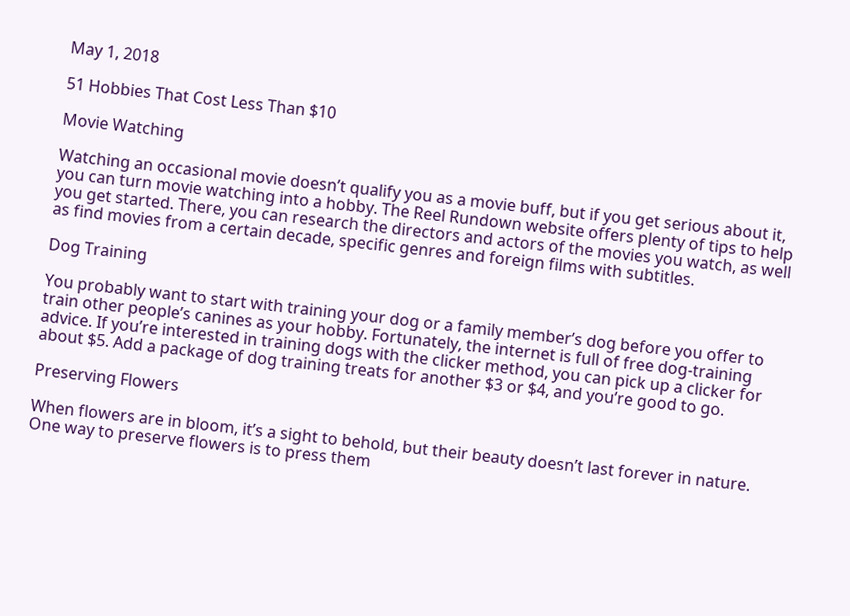May 1, 2018

51 Hobbies That Cost Less Than $10

Movie Watching

Watching an occasional movie doesn’t qualify you as a movie buff, but if you get serious about it, you can turn movie watching into a hobby. The Reel Rundown website offers plenty of tips to help you get started. There, you can research the directors and actors of the movies you watch, as well as find movies from a certain decade, specific genres and foreign films with subtitles.

Dog Training

You probably want to start with training your dog or a family member’s dog before you offer to train other people’s canines as your hobby. Fortunately, the internet is full of free dog-training advice. If you’re interested in training dogs with the clicker method, you can pick up a clicker for about $5. Add a package of dog training treats for another $3 or $4, and you’re good to go.

Preserving Flowers

When flowers are in bloom, it’s a sight to behold, but their beauty doesn’t last forever in nature. One way to preserve flowers is to press them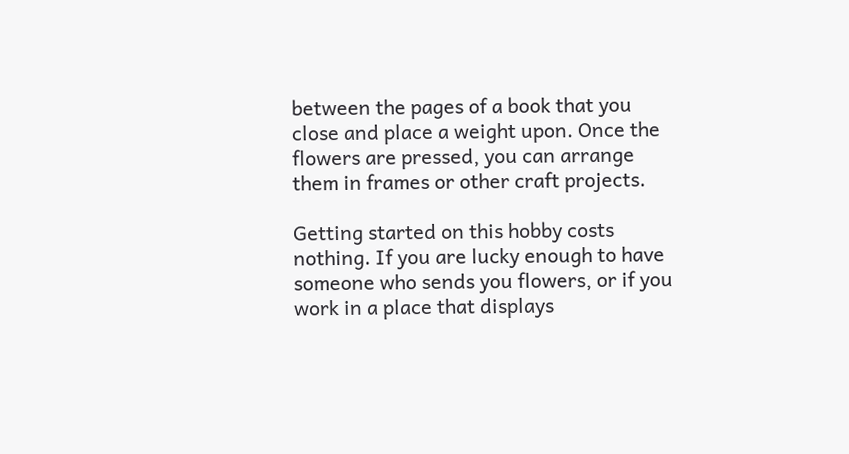between the pages of a book that you close and place a weight upon. Once the flowers are pressed, you can arrange them in frames or other craft projects.

Getting started on this hobby costs nothing. If you are lucky enough to have someone who sends you flowers, or if you work in a place that displays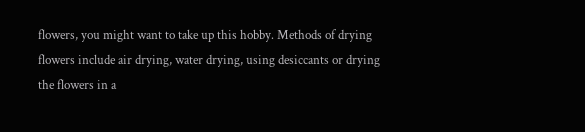flowers, you might want to take up this hobby. Methods of drying flowers include air drying, water drying, using desiccants or drying the flowers in a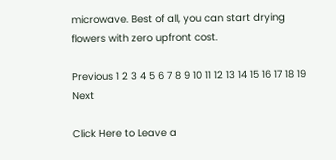microwave. Best of all, you can start drying flowers with zero upfront cost.

Previous 1 2 3 4 5 6 7 8 9 10 11 12 13 14 15 16 17 18 19 Next

Click Here to Leave a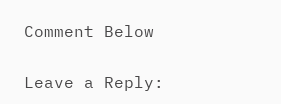Comment Below

Leave a Reply: